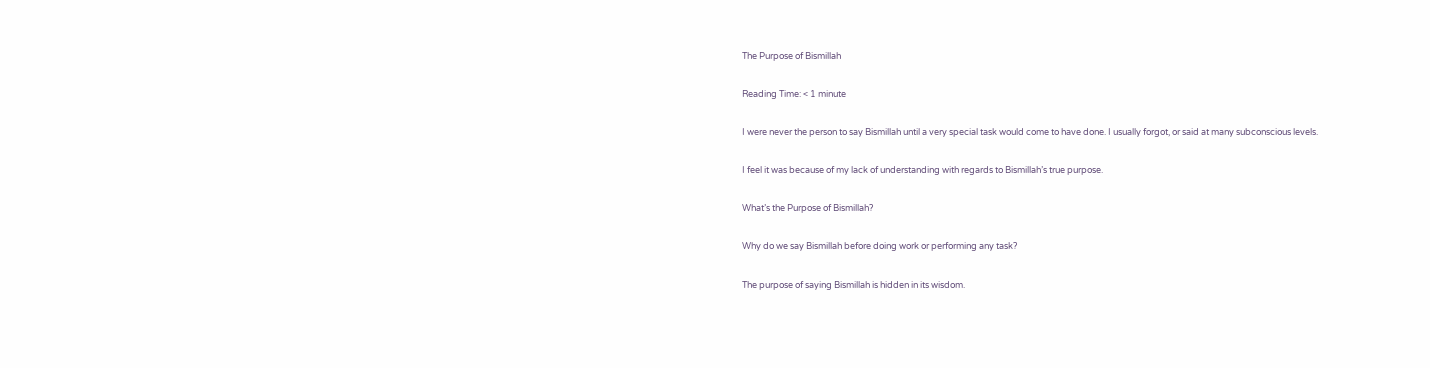The Purpose of Bismillah

Reading Time: < 1 minute

I were never the person to say Bismillah until a very special task would come to have done. I usually forgot, or said at many subconscious levels.

I feel it was because of my lack of understanding with regards to Bismillah’s true purpose.

What’s the Purpose of Bismillah?

Why do we say Bismillah before doing work or performing any task?

The purpose of saying Bismillah is hidden in its wisdom.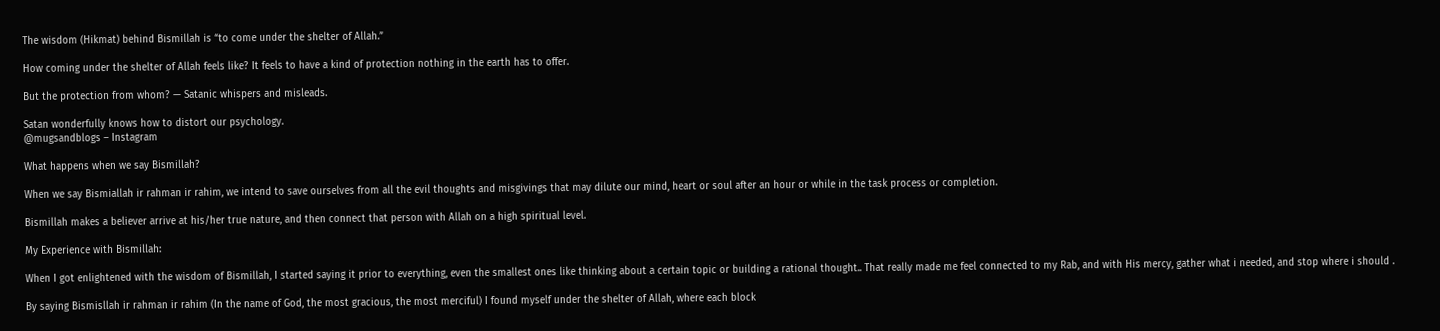The wisdom (Hikmat) behind Bismillah is “to come under the shelter of Allah.”

How coming under the shelter of Allah feels like? It feels to have a kind of protection nothing in the earth has to offer.

But the protection from whom? — Satanic whispers and misleads.

Satan wonderfully knows how to distort our psychology.
@mugsandblogs – Instagram

What happens when we say Bismillah?

When we say Bismiallah ir rahman ir rahim, we intend to save ourselves from all the evil thoughts and misgivings that may dilute our mind, heart or soul after an hour or while in the task process or completion.

Bismillah makes a believer arrive at his/her true nature, and then connect that person with Allah on a high spiritual level.

My Experience with Bismillah:

When I got enlightened with the wisdom of Bismillah, I started saying it prior to everything, even the smallest ones like thinking about a certain topic or building a rational thought.. That really made me feel connected to my Rab, and with His mercy, gather what i needed, and stop where i should .

By saying Bismisllah ir rahman ir rahim (In the name of God, the most gracious, the most merciful) I found myself under the shelter of Allah, where each block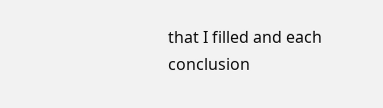that I filled and each conclusion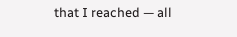that I reached — all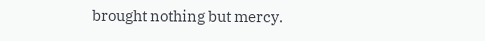brought nothing but mercy.